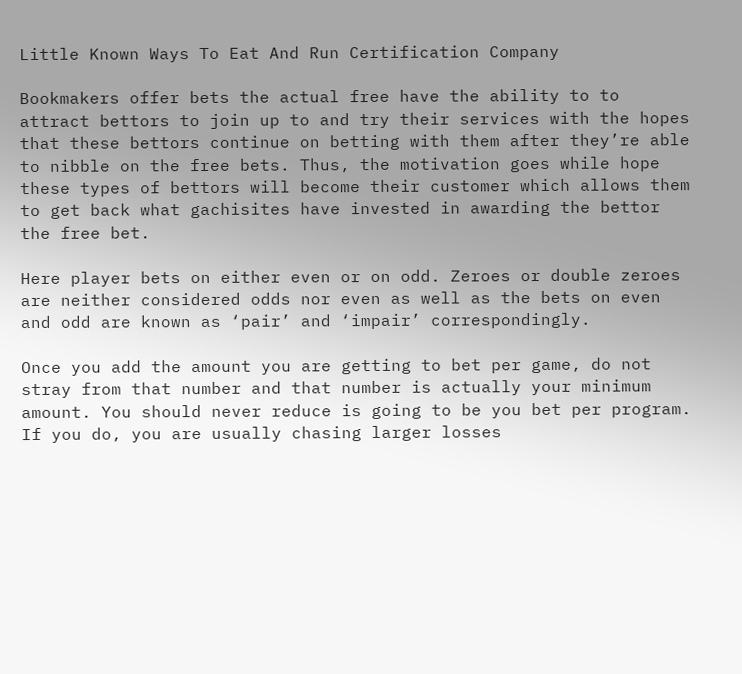Little Known Ways To Eat And Run Certification Company

Bookmakers offer bets the actual free have the ability to to attract bettors to join up to and try their services with the hopes that these bettors continue on betting with them after they’re able to nibble on the free bets. Thus, the motivation goes while hope these types of bettors will become their customer which allows them to get back what gachisites have invested in awarding the bettor the free bet.

Here player bets on either even or on odd. Zeroes or double zeroes are neither considered odds nor even as well as the bets on even and odd are known as ‘pair’ and ‘impair’ correspondingly.

Once you add the amount you are getting to bet per game, do not stray from that number and that number is actually your minimum amount. You should never reduce is going to be you bet per program. If you do, you are usually chasing larger losses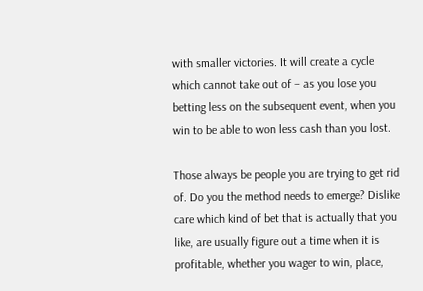with smaller victories. It will create a cycle which cannot take out of – as you lose you betting less on the subsequent event, when you win to be able to won less cash than you lost.

Those always be people you are trying to get rid of. Do you the method needs to emerge? Dislike care which kind of bet that is actually that you like, are usually figure out a time when it is profitable, whether you wager to win, place,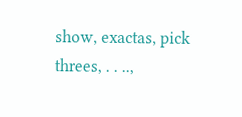show, exactas, pick threes, . . ..,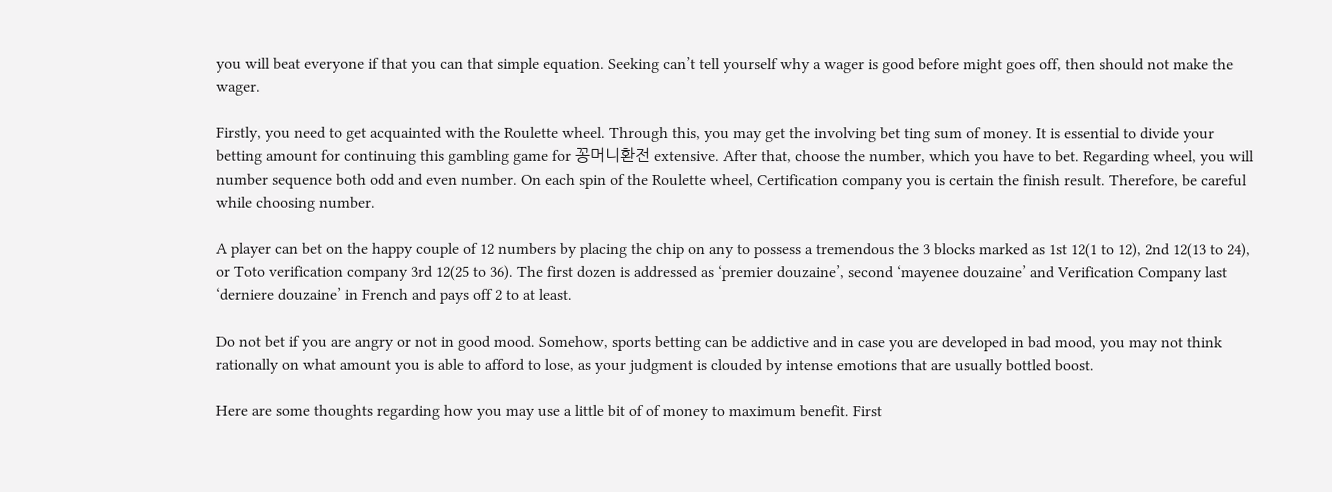you will beat everyone if that you can that simple equation. Seeking can’t tell yourself why a wager is good before might goes off, then should not make the wager.

Firstly, you need to get acquainted with the Roulette wheel. Through this, you may get the involving bet ting sum of money. It is essential to divide your betting amount for continuing this gambling game for 꽁머니환전 extensive. After that, choose the number, which you have to bet. Regarding wheel, you will number sequence both odd and even number. On each spin of the Roulette wheel, Certification company you is certain the finish result. Therefore, be careful while choosing number.

A player can bet on the happy couple of 12 numbers by placing the chip on any to possess a tremendous the 3 blocks marked as 1st 12(1 to 12), 2nd 12(13 to 24), or Toto verification company 3rd 12(25 to 36). The first dozen is addressed as ‘premier douzaine’, second ‘mayenee douzaine’ and Verification Company last ‘derniere douzaine’ in French and pays off 2 to at least.

Do not bet if you are angry or not in good mood. Somehow, sports betting can be addictive and in case you are developed in bad mood, you may not think rationally on what amount you is able to afford to lose, as your judgment is clouded by intense emotions that are usually bottled boost.

Here are some thoughts regarding how you may use a little bit of of money to maximum benefit. First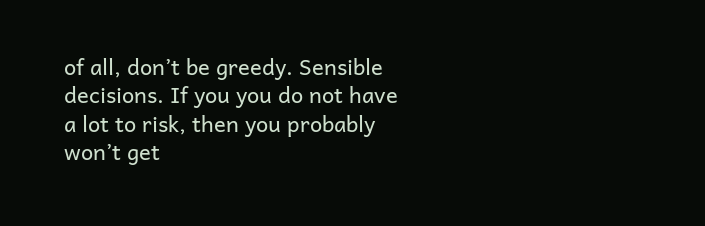of all, don’t be greedy. Sensible decisions. If you you do not have a lot to risk, then you probably won’t get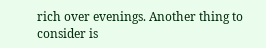rich over evenings. Another thing to consider is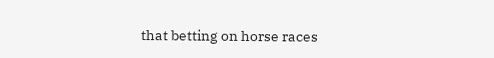that betting on horse races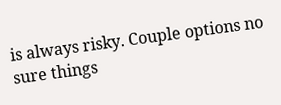is always risky. Couple options no sure things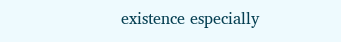existence especially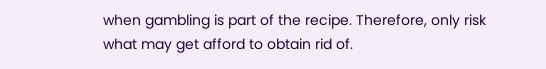when gambling is part of the recipe. Therefore, only risk what may get afford to obtain rid of.